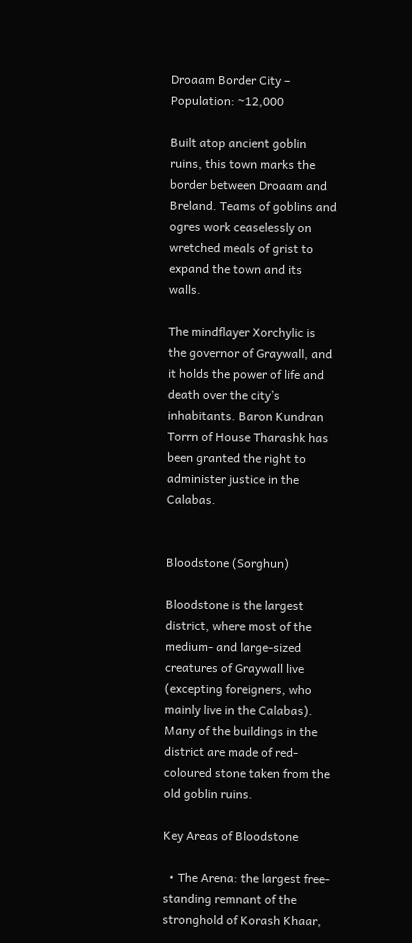Droaam Border City – Population: ~12,000

Built atop ancient goblin ruins, this town marks the border between Droaam and Breland. Teams of goblins and ogres work ceaselessly on wretched meals of grist to expand the town and its walls.

The mindflayer Xorchylic is the governor of Graywall, and it holds the power of life and death over the city’s inhabitants. Baron Kundran Torrn of House Tharashk has been granted the right to administer justice in the Calabas.


Bloodstone (Sorghun)

Bloodstone is the largest district, where most of the medium- and large-sized creatures of Graywall live (excepting foreigners, who mainly live in the Calabas). Many of the buildings in the district are made of red-coloured stone taken from the old goblin ruins.

Key Areas of Bloodstone

  • The Arena: the largest free-standing remnant of the stronghold of Korash Khaar,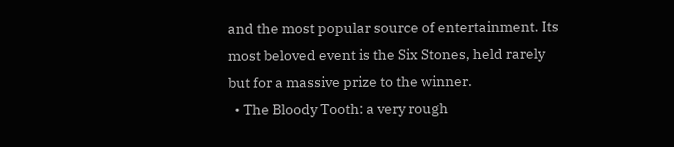and the most popular source of entertainment. Its most beloved event is the Six Stones, held rarely but for a massive prize to the winner.
  • The Bloody Tooth: a very rough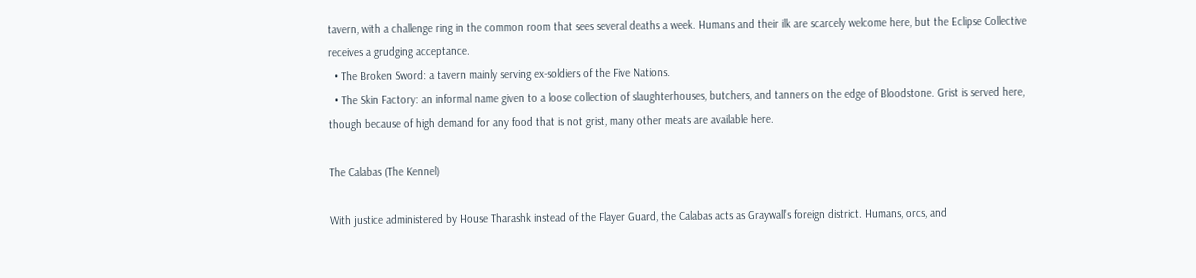tavern, with a challenge ring in the common room that sees several deaths a week. Humans and their ilk are scarcely welcome here, but the Eclipse Collective receives a grudging acceptance.
  • The Broken Sword: a tavern mainly serving ex-soldiers of the Five Nations.
  • The Skin Factory: an informal name given to a loose collection of slaughterhouses, butchers, and tanners on the edge of Bloodstone. Grist is served here, though because of high demand for any food that is not grist, many other meats are available here.

The Calabas (The Kennel)

With justice administered by House Tharashk instead of the Flayer Guard, the Calabas acts as Graywall’s foreign district. Humans, orcs, and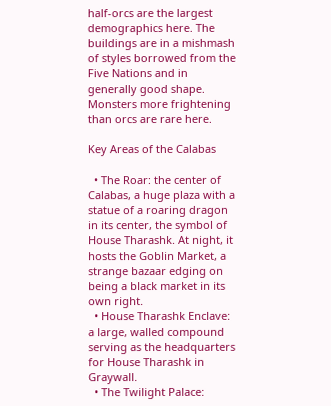half-orcs are the largest demographics here. The buildings are in a mishmash of styles borrowed from the Five Nations and in generally good shape. Monsters more frightening than orcs are rare here.

Key Areas of the Calabas

  • The Roar: the center of Calabas, a huge plaza with a statue of a roaring dragon in its center, the symbol of House Tharashk. At night, it hosts the Goblin Market, a strange bazaar edging on being a black market in its own right.
  • House Tharashk Enclave: a large, walled compound serving as the headquarters for House Tharashk in Graywall.
  • The Twilight Palace: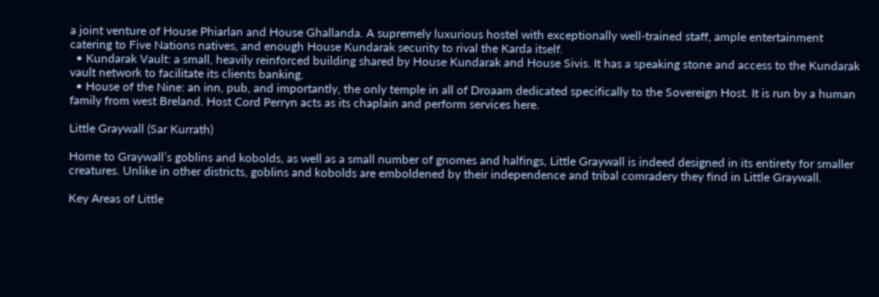a joint venture of House Phiarlan and House Ghallanda. A supremely luxurious hostel with exceptionally well-trained staff, ample entertainment catering to Five Nations natives, and enough House Kundarak security to rival the Karda itself.
  • Kundarak Vault: a small, heavily reinforced building shared by House Kundarak and House Sivis. It has a speaking stone and access to the Kundarak vault network to facilitate its clients banking.
  • House of the Nine: an inn, pub, and importantly, the only temple in all of Droaam dedicated specifically to the Sovereign Host. It is run by a human family from west Breland. Host Cord Perryn acts as its chaplain and perform services here.

Little Graywall (Sar Kurrath)

Home to Graywall’s goblins and kobolds, as well as a small number of gnomes and halfings, Little Graywall is indeed designed in its entirety for smaller creatures. Unlike in other districts, goblins and kobolds are emboldened by their independence and tribal comradery they find in Little Graywall.

Key Areas of Little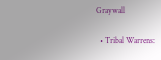Graywall

  • Tribal Warrens: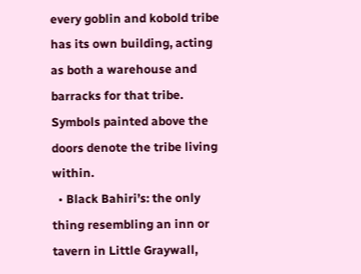every goblin and kobold tribe has its own building, acting as both a warehouse and barracks for that tribe. Symbols painted above the doors denote the tribe living within.
  • Black Bahiri’s: the only thing resembling an inn or tavern in Little Graywall,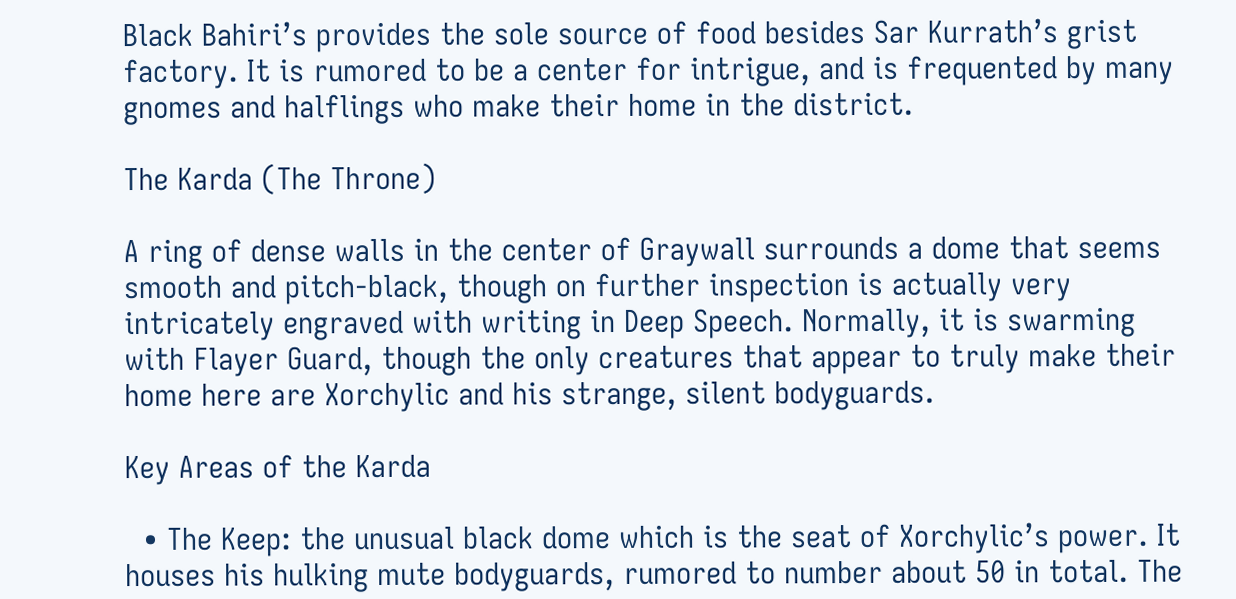Black Bahiri’s provides the sole source of food besides Sar Kurrath’s grist factory. It is rumored to be a center for intrigue, and is frequented by many gnomes and halflings who make their home in the district.

The Karda (The Throne)

A ring of dense walls in the center of Graywall surrounds a dome that seems smooth and pitch-black, though on further inspection is actually very intricately engraved with writing in Deep Speech. Normally, it is swarming with Flayer Guard, though the only creatures that appear to truly make their home here are Xorchylic and his strange, silent bodyguards.

Key Areas of the Karda

  • The Keep: the unusual black dome which is the seat of Xorchylic’s power. It houses his hulking mute bodyguards, rumored to number about 50 in total. The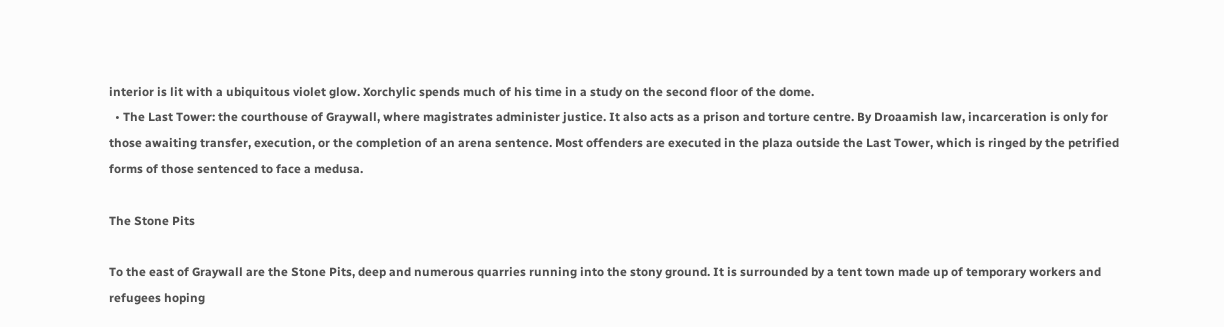interior is lit with a ubiquitous violet glow. Xorchylic spends much of his time in a study on the second floor of the dome.
  • The Last Tower: the courthouse of Graywall, where magistrates administer justice. It also acts as a prison and torture centre. By Droaamish law, incarceration is only for those awaiting transfer, execution, or the completion of an arena sentence. Most offenders are executed in the plaza outside the Last Tower, which is ringed by the petrified forms of those sentenced to face a medusa.

The Stone Pits

To the east of Graywall are the Stone Pits, deep and numerous quarries running into the stony ground. It is surrounded by a tent town made up of temporary workers and refugees hoping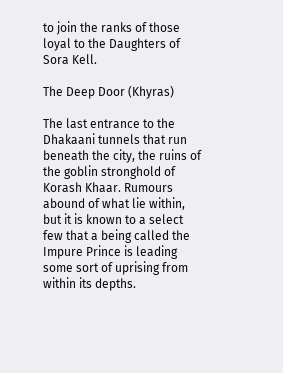to join the ranks of those loyal to the Daughters of Sora Kell.

The Deep Door (Khyras)

The last entrance to the Dhakaani tunnels that run beneath the city, the ruins of the goblin stronghold of Korash Khaar. Rumours abound of what lie within, but it is known to a select few that a being called the Impure Prince is leading some sort of uprising from within its depths.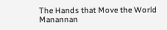The Hands that Move the World Manannan